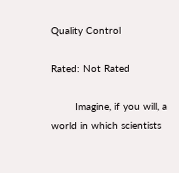Quality Control

Rated: Not Rated

        Imagine, if you will, a world in which scientists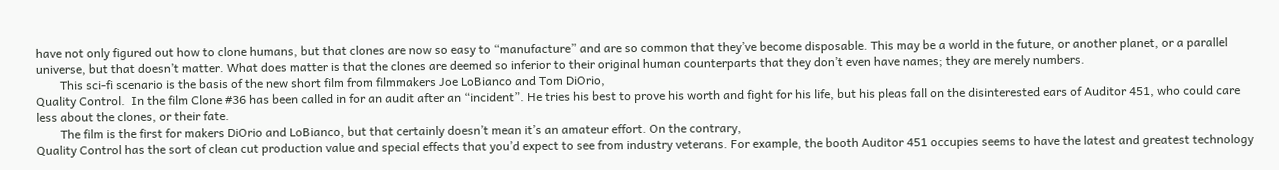have not only figured out how to clone humans, but that clones are now so easy to “manufacture” and are so common that they’ve become disposable. This may be a world in the future, or another planet, or a parallel universe, but that doesn’t matter. What does matter is that the clones are deemed so inferior to their original human counterparts that they don’t even have names; they are merely numbers.
        This sci-fi scenario is the basis of the new short film from filmmakers Joe LoBianco and Tom DiOrio,
Quality Control.  In the film Clone #36 has been called in for an audit after an “incident”. He tries his best to prove his worth and fight for his life, but his pleas fall on the disinterested ears of Auditor 451, who could care less about the clones, or their fate.
        The film is the first for makers DiOrio and LoBianco, but that certainly doesn’t mean it’s an amateur effort. On the contrary,
Quality Control has the sort of clean cut production value and special effects that you’d expect to see from industry veterans. For example, the booth Auditor 451 occupies seems to have the latest and greatest technology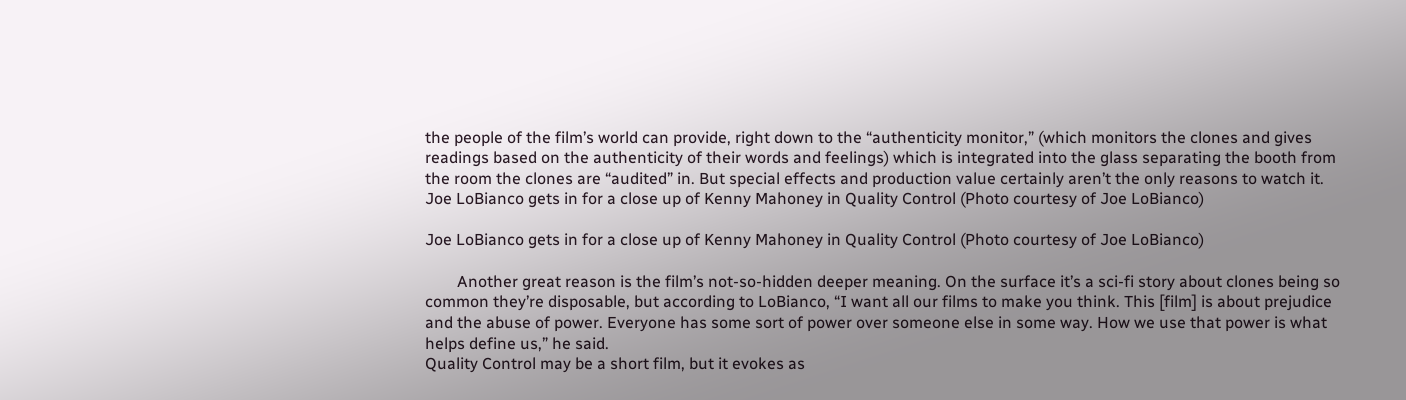the people of the film’s world can provide, right down to the “authenticity monitor,” (which monitors the clones and gives readings based on the authenticity of their words and feelings) which is integrated into the glass separating the booth from the room the clones are “audited” in. But special effects and production value certainly aren’t the only reasons to watch it.
Joe LoBianco gets in for a close up of Kenny Mahoney in Quality Control (Photo courtesy of Joe LoBianco)

Joe LoBianco gets in for a close up of Kenny Mahoney in Quality Control (Photo courtesy of Joe LoBianco)

        Another great reason is the film’s not-so-hidden deeper meaning. On the surface it’s a sci-fi story about clones being so common they’re disposable, but according to LoBianco, “I want all our films to make you think. This [film] is about prejudice and the abuse of power. Everyone has some sort of power over someone else in some way. How we use that power is what helps define us,” he said.
Quality Control may be a short film, but it evokes as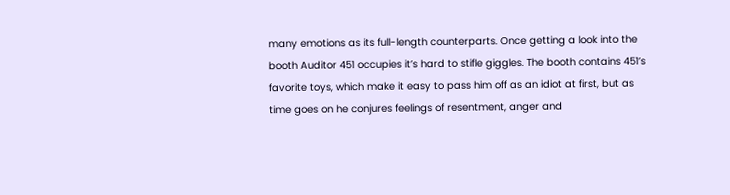many emotions as its full-length counterparts. Once getting a look into the booth Auditor 451 occupies it’s hard to stifle giggles. The booth contains 451’s favorite toys, which make it easy to pass him off as an idiot at first, but as time goes on he conjures feelings of resentment, anger and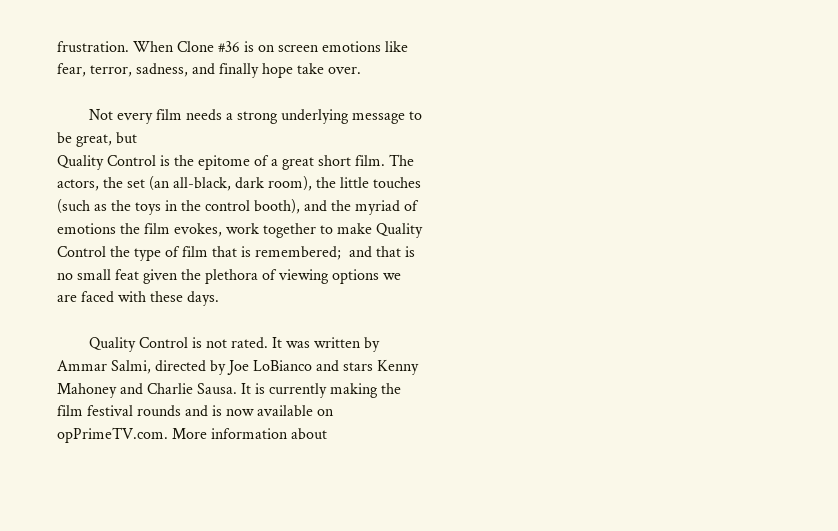frustration. When Clone #36 is on screen emotions like fear, terror, sadness, and finally hope take over.

        Not every film needs a strong underlying message to be great, but
Quality Control is the epitome of a great short film. The actors, the set (an all-black, dark room), the little touches (such as the toys in the control booth), and the myriad of emotions the film evokes, work together to make Quality Control the type of film that is remembered;  and that is no small feat given the plethora of viewing options we are faced with these days.

        Quality Control is not rated. It was written by Ammar Salmi, directed by Joe LoBianco and stars Kenny Mahoney and Charlie Sausa. It is currently making the film festival rounds and is now available on opPrimeTV.com. More information about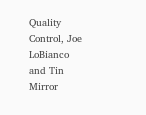Quality Control, Joe LoBianco and Tin Mirror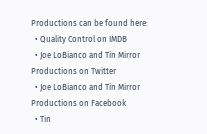Productions can be found here:
  • Quality Control on IMDB
  • Joe LoBianco and Tin Mirror Productions on Twitter
  • Joe LoBianco and Tin Mirror Productions on Facebook
  • Tin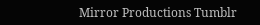Mirror Productions Tumblr